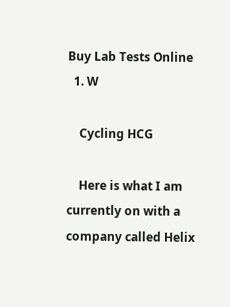Buy Lab Tests Online
  1. W

    Cycling HCG

    Here is what I am currently on with a company called Helix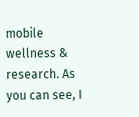mobile wellness & research. As you can see, I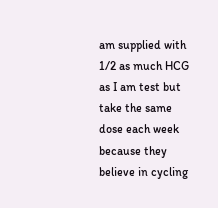am supplied with 1/2 as much HCG as I am test but take the same dose each week because they believe in cycling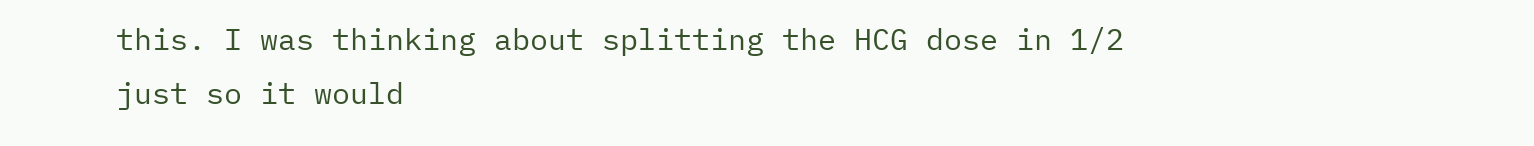this. I was thinking about splitting the HCG dose in 1/2 just so it would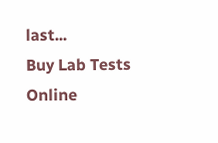last...
Buy Lab Tests Online